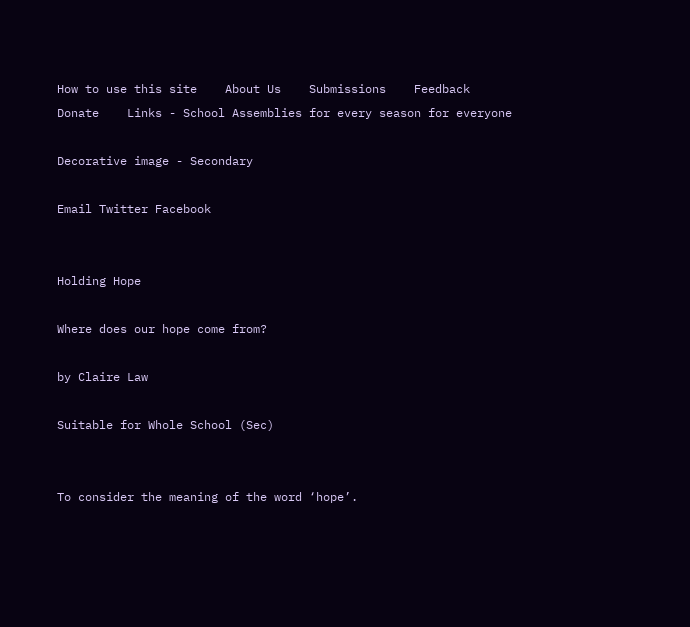How to use this site    About Us    Submissions    Feedback    Donate    Links - School Assemblies for every season for everyone

Decorative image - Secondary

Email Twitter Facebook


Holding Hope

Where does our hope come from?

by Claire Law

Suitable for Whole School (Sec)


To consider the meaning of the word ‘hope’.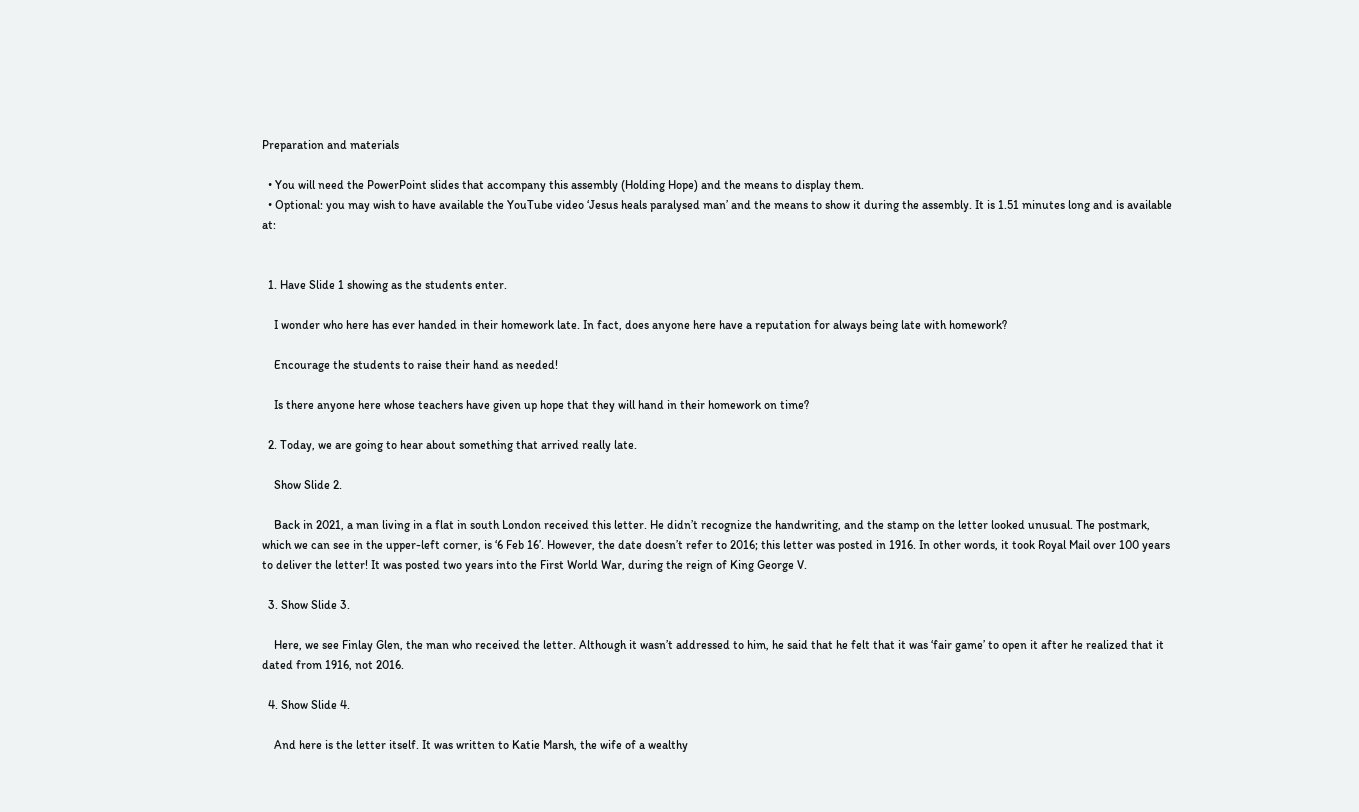Preparation and materials

  • You will need the PowerPoint slides that accompany this assembly (Holding Hope) and the means to display them.
  • Optional: you may wish to have available the YouTube video ‘Jesus heals paralysed man’ and the means to show it during the assembly. It is 1.51 minutes long and is available at:


  1. Have Slide 1 showing as the students enter.

    I wonder who here has ever handed in their homework late. In fact, does anyone here have a reputation for always being late with homework?

    Encourage the students to raise their hand as needed!

    Is there anyone here whose teachers have given up hope that they will hand in their homework on time?

  2. Today, we are going to hear about something that arrived really late.

    Show Slide 2.

    Back in 2021, a man living in a flat in south London received this letter. He didn’t recognize the handwriting, and the stamp on the letter looked unusual. The postmark, which we can see in the upper-left corner, is ‘6 Feb 16’. However, the date doesn’t refer to 2016; this letter was posted in 1916. In other words, it took Royal Mail over 100 years to deliver the letter! It was posted two years into the First World War, during the reign of King George V.

  3. Show Slide 3.

    Here, we see Finlay Glen, the man who received the letter. Although it wasn’t addressed to him, he said that he felt that it was ‘fair game’ to open it after he realized that it dated from 1916, not 2016.

  4. Show Slide 4.

    And here is the letter itself. It was written to Katie Marsh, the wife of a wealthy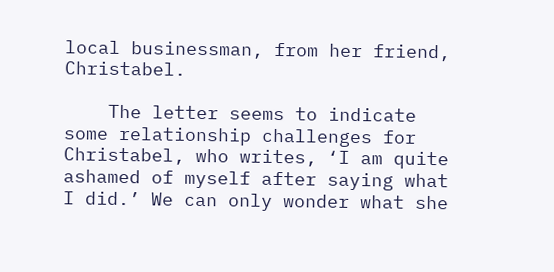local businessman, from her friend, Christabel.

    The letter seems to indicate some relationship challenges for Christabel, who writes, ‘I am quite ashamed of myself after saying what I did.’ We can only wonder what she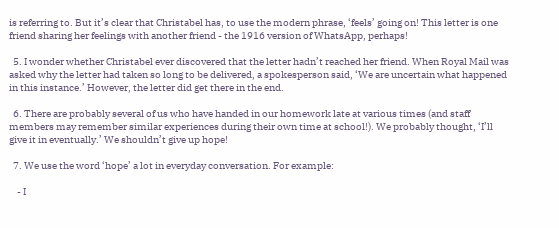is referring to. But it’s clear that Christabel has, to use the modern phrase, ‘feels’ going on! This letter is one friend sharing her feelings with another friend - the 1916 version of WhatsApp, perhaps!

  5. I wonder whether Christabel ever discovered that the letter hadn’t reached her friend. When Royal Mail was asked why the letter had taken so long to be delivered, a spokesperson said, ‘We are uncertain what happened in this instance.’ However, the letter did get there in the end.

  6. There are probably several of us who have handed in our homework late at various times (and staff members may remember similar experiences during their own time at school!). We probably thought, ‘I’ll give it in eventually.’ We shouldn’t give up hope!

  7. We use the word ‘hope’ a lot in everyday conversation. For example:

    - I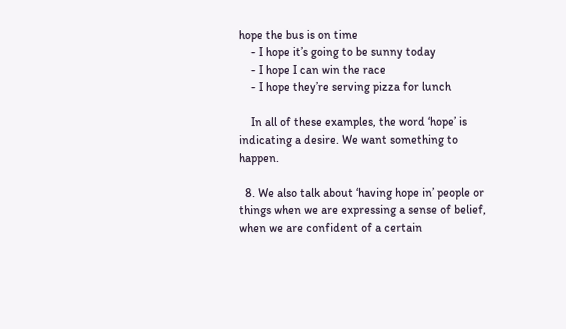hope the bus is on time
    - I hope it’s going to be sunny today
    - I hope I can win the race
    - I hope they’re serving pizza for lunch

    In all of these examples, the word ‘hope’ is indicating a desire. We want something to happen.

  8. We also talk about ‘having hope in’ people or things when we are expressing a sense of belief, when we are confident of a certain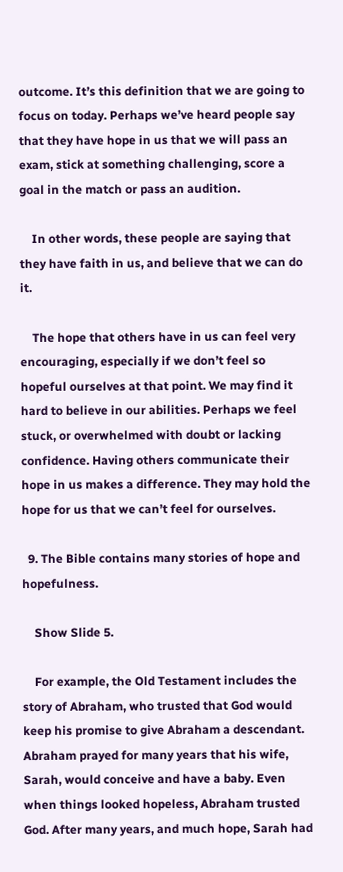outcome. It’s this definition that we are going to focus on today. Perhaps we’ve heard people say that they have hope in us that we will pass an exam, stick at something challenging, score a goal in the match or pass an audition.

    In other words, these people are saying that they have faith in us, and believe that we can do it.

    The hope that others have in us can feel very encouraging, especially if we don’t feel so hopeful ourselves at that point. We may find it hard to believe in our abilities. Perhaps we feel stuck, or overwhelmed with doubt or lacking confidence. Having others communicate their hope in us makes a difference. They may hold the hope for us that we can’t feel for ourselves.

  9. The Bible contains many stories of hope and hopefulness.

    Show Slide 5.

    For example, the Old Testament includes the story of Abraham, who trusted that God would keep his promise to give Abraham a descendant. Abraham prayed for many years that his wife, Sarah, would conceive and have a baby. Even when things looked hopeless, Abraham trusted God. After many years, and much hope, Sarah had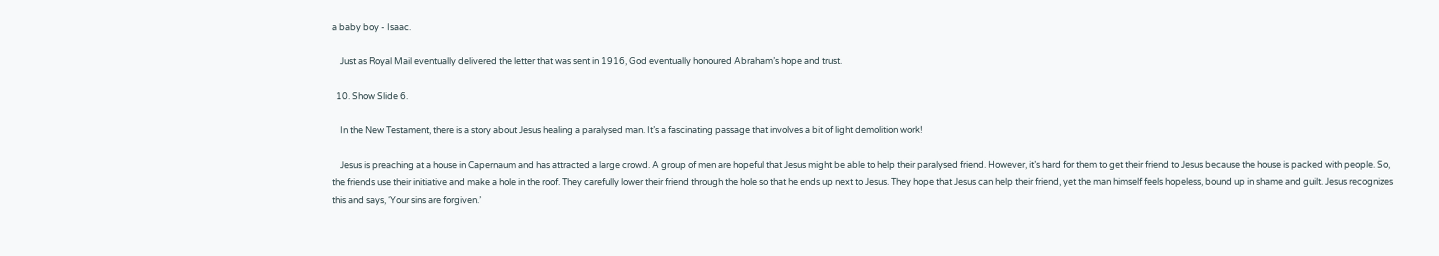a baby boy - Isaac.

    Just as Royal Mail eventually delivered the letter that was sent in 1916, God eventually honoured Abraham’s hope and trust.

  10. Show Slide 6.

    In the New Testament, there is a story about Jesus healing a paralysed man. It’s a fascinating passage that involves a bit of light demolition work!

    Jesus is preaching at a house in Capernaum and has attracted a large crowd. A group of men are hopeful that Jesus might be able to help their paralysed friend. However, it’s hard for them to get their friend to Jesus because the house is packed with people. So, the friends use their initiative and make a hole in the roof. They carefully lower their friend through the hole so that he ends up next to Jesus. They hope that Jesus can help their friend, yet the man himself feels hopeless, bound up in shame and guilt. Jesus recognizes this and says, ‘Your sins are forgiven.’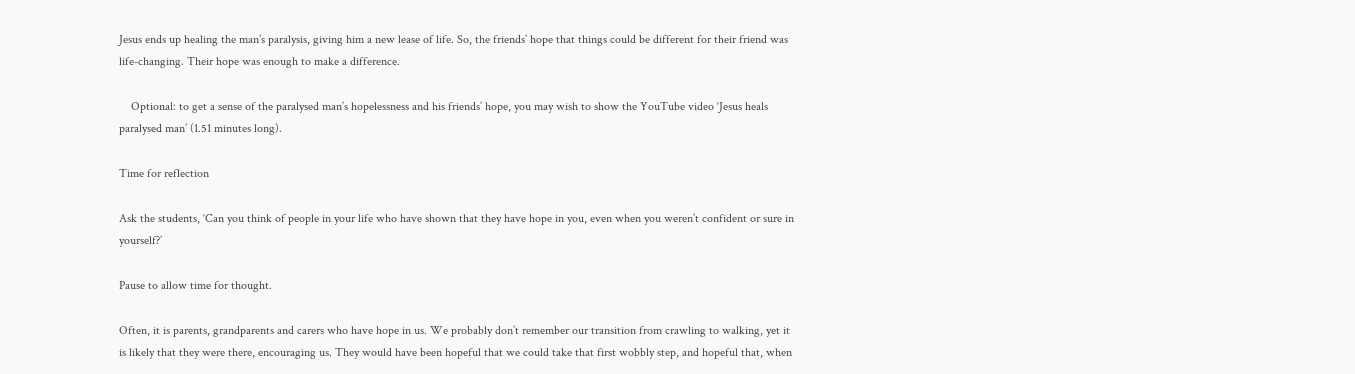Jesus ends up healing the man’s paralysis, giving him a new lease of life. So, the friends’ hope that things could be different for their friend was life-changing. Their hope was enough to make a difference.

    Optional: to get a sense of the paralysed man’s hopelessness and his friends’ hope, you may wish to show the YouTube video ‘Jesus heals paralysed man’ (1.51 minutes long).

Time for reflection

Ask the students, ‘Can you think of people in your life who have shown that they have hope in you, even when you weren’t confident or sure in yourself?’

Pause to allow time for thought.

Often, it is parents, grandparents and carers who have hope in us. We probably don’t remember our transition from crawling to walking, yet it is likely that they were there, encouraging us. They would have been hopeful that we could take that first wobbly step, and hopeful that, when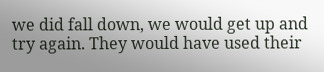we did fall down, we would get up and try again. They would have used their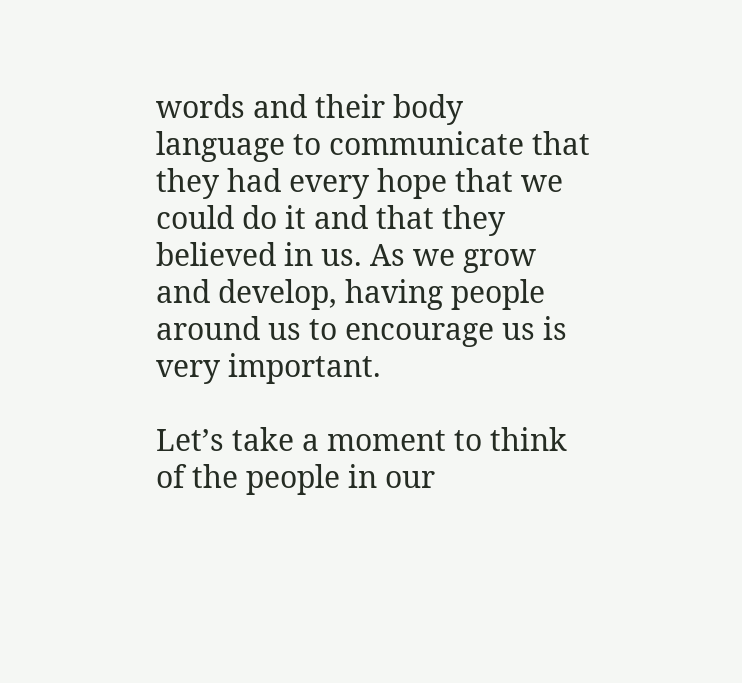words and their body language to communicate that they had every hope that we could do it and that they believed in us. As we grow and develop, having people around us to encourage us is very important.

Let’s take a moment to think of the people in our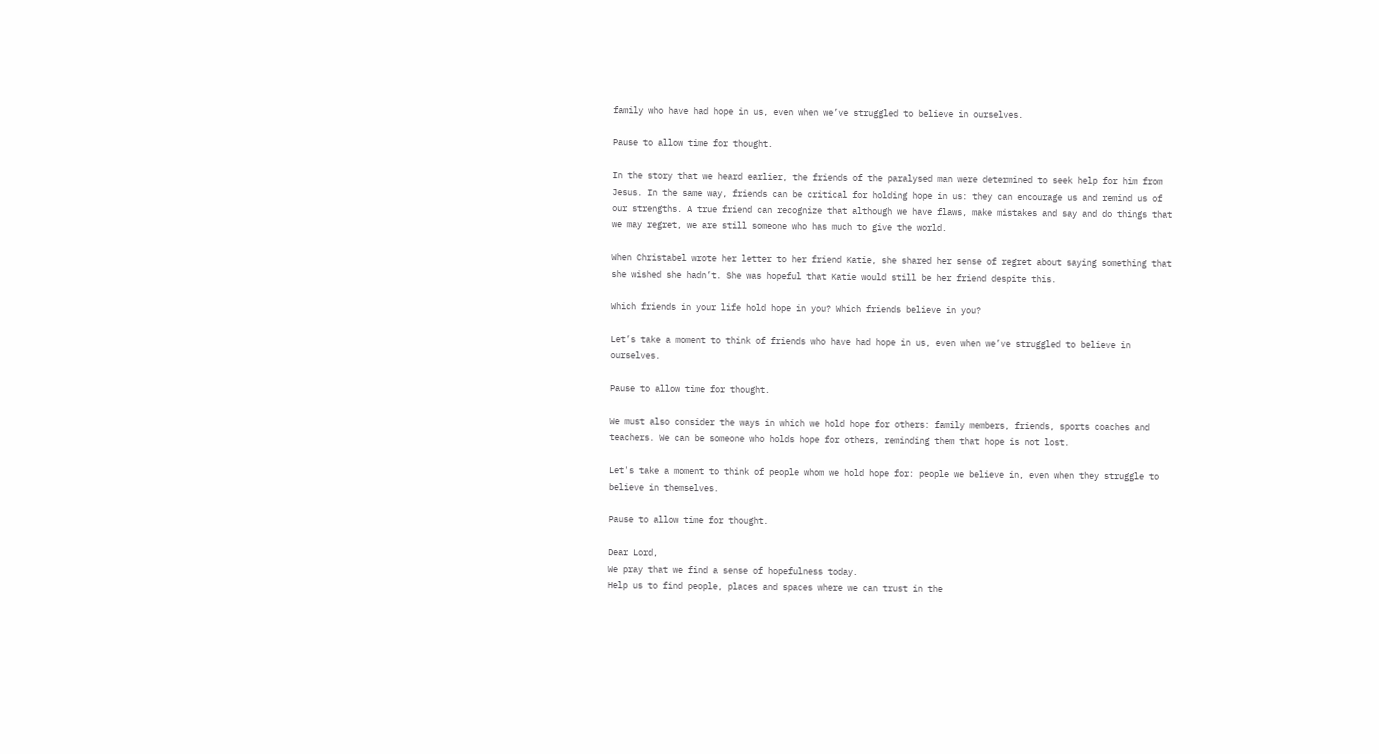family who have had hope in us, even when we’ve struggled to believe in ourselves.

Pause to allow time for thought.

In the story that we heard earlier, the friends of the paralysed man were determined to seek help for him from Jesus. In the same way, friends can be critical for holding hope in us: they can encourage us and remind us of our strengths. A true friend can recognize that although we have flaws, make mistakes and say and do things that we may regret, we are still someone who has much to give the world.

When Christabel wrote her letter to her friend Katie, she shared her sense of regret about saying something that she wished she hadn’t. She was hopeful that Katie would still be her friend despite this.

Which friends in your life hold hope in you? Which friends believe in you?

Let’s take a moment to think of friends who have had hope in us, even when we’ve struggled to believe in ourselves.

Pause to allow time for thought.

We must also consider the ways in which we hold hope for others: family members, friends, sports coaches and teachers. We can be someone who holds hope for others, reminding them that hope is not lost.

Let's take a moment to think of people whom we hold hope for: people we believe in, even when they struggle to believe in themselves.

Pause to allow time for thought.

Dear Lord,
We pray that we find a sense of hopefulness today.
Help us to find people, places and spaces where we can trust in the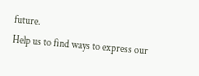future.
Help us to find ways to express our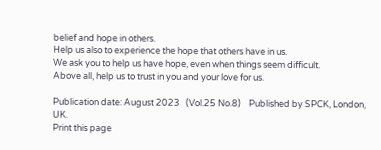belief and hope in others.
Help us also to experience the hope that others have in us.
We ask you to help us have hope, even when things seem difficult.
Above all, help us to trust in you and your love for us.

Publication date: August 2023   (Vol.25 No.8)    Published by SPCK, London, UK.
Print this page